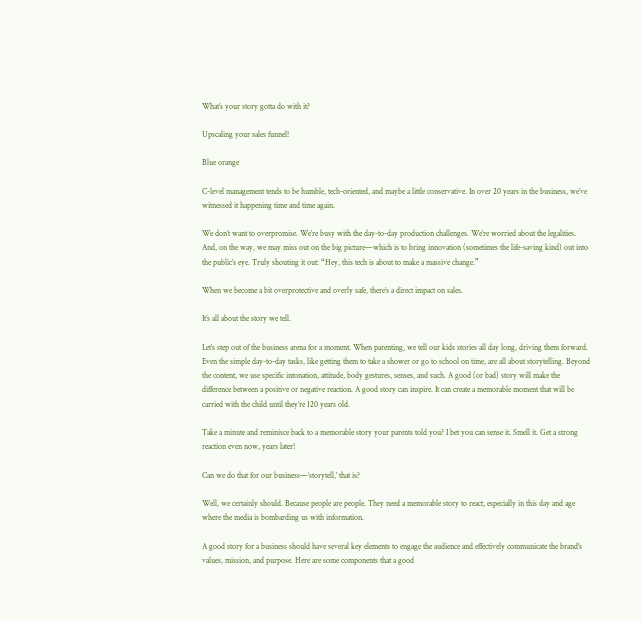What’s your story gotta do with it?

Upscaling your sales funnel!

Blue orange

C-level management tends to be humble, tech-oriented, and maybe a little conservative. In over 20 years in the business, we’ve witnessed it happening time and time again.

We don’t want to overpromise. We’re busy with the day-to-day production challenges. We’re worried about the legalities. And, on the way, we may miss out on the big picture—which is to bring innovation (sometimes the life-saving kind) out into the public’s eye. Truly shouting it out: “Hey, this tech is about to make a massive change.”

When we become a bit overprotective and overly safe, there’s a direct impact on sales.

It’s all about the story we tell.

Let’s step out of the business arena for a moment. When parenting, we tell our kids stories all day long, driving them forward. Even the simple day-to-day tasks, like getting them to take a shower or go to school on time, are all about storytelling. Beyond the content, we use specific intonation, attitude, body gestures, senses, and such. A good (or bad) story will make the difference between a positive or negative reaction. A good story can inspire. It can create a memorable moment that will be carried with the child until they’re 120 years old.

Take a minute and reminisce back to a memorable story your parents told you? I bet you can sense it. Smell it. Get a strong reaction even now, years later!

Can we do that for our business—‘storytell,’ that is?

Well, we certainly should. Because people are people. They need a memorable story to react, especially in this day and age where the media is bombarding us with information.

A good story for a business should have several key elements to engage the audience and effectively communicate the brand's values, mission, and purpose. Here are some components that a good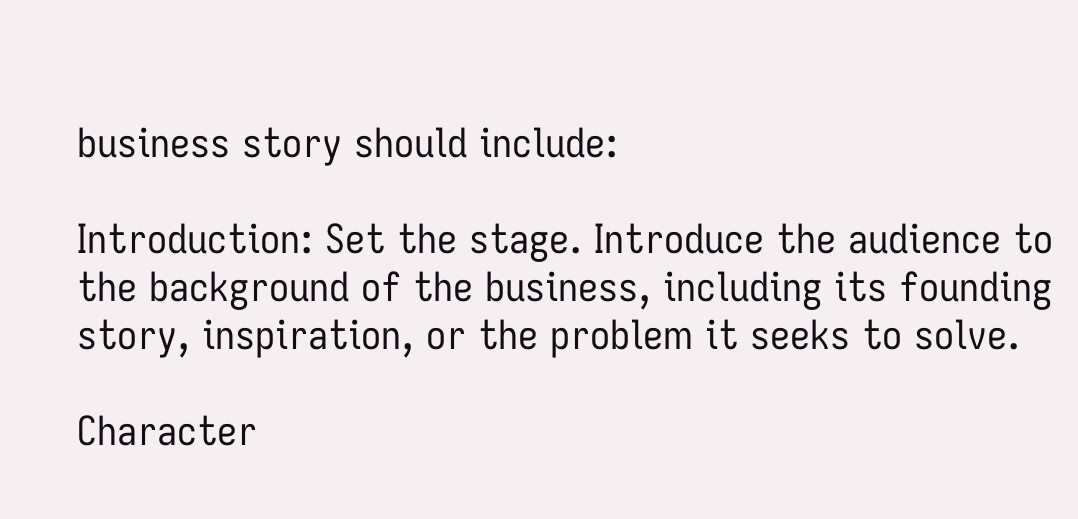business story should include:

Introduction: Set the stage. Introduce the audience to the background of the business, including its founding story, inspiration, or the problem it seeks to solve.

Character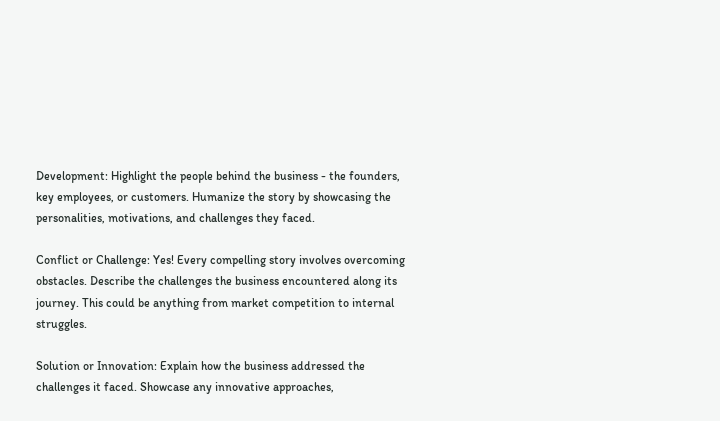Development: Highlight the people behind the business - the founders, key employees, or customers. Humanize the story by showcasing the personalities, motivations, and challenges they faced.

Conflict or Challenge: Yes! Every compelling story involves overcoming obstacles. Describe the challenges the business encountered along its journey. This could be anything from market competition to internal struggles.

Solution or Innovation: Explain how the business addressed the challenges it faced. Showcase any innovative approaches,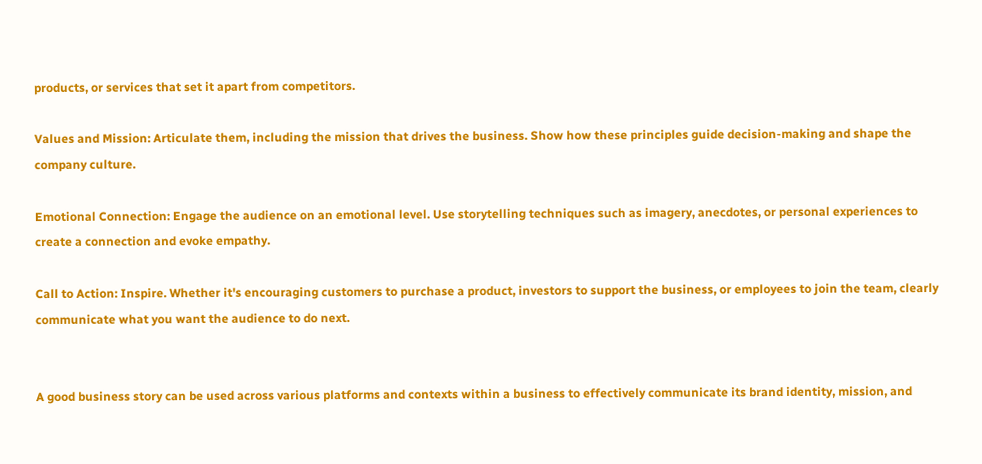products, or services that set it apart from competitors.

Values and Mission: Articulate them, including the mission that drives the business. Show how these principles guide decision-making and shape the company culture.

Emotional Connection: Engage the audience on an emotional level. Use storytelling techniques such as imagery, anecdotes, or personal experiences to create a connection and evoke empathy.

Call to Action: Inspire. Whether it's encouraging customers to purchase a product, investors to support the business, or employees to join the team, clearly communicate what you want the audience to do next.


A good business story can be used across various platforms and contexts within a business to effectively communicate its brand identity, mission, and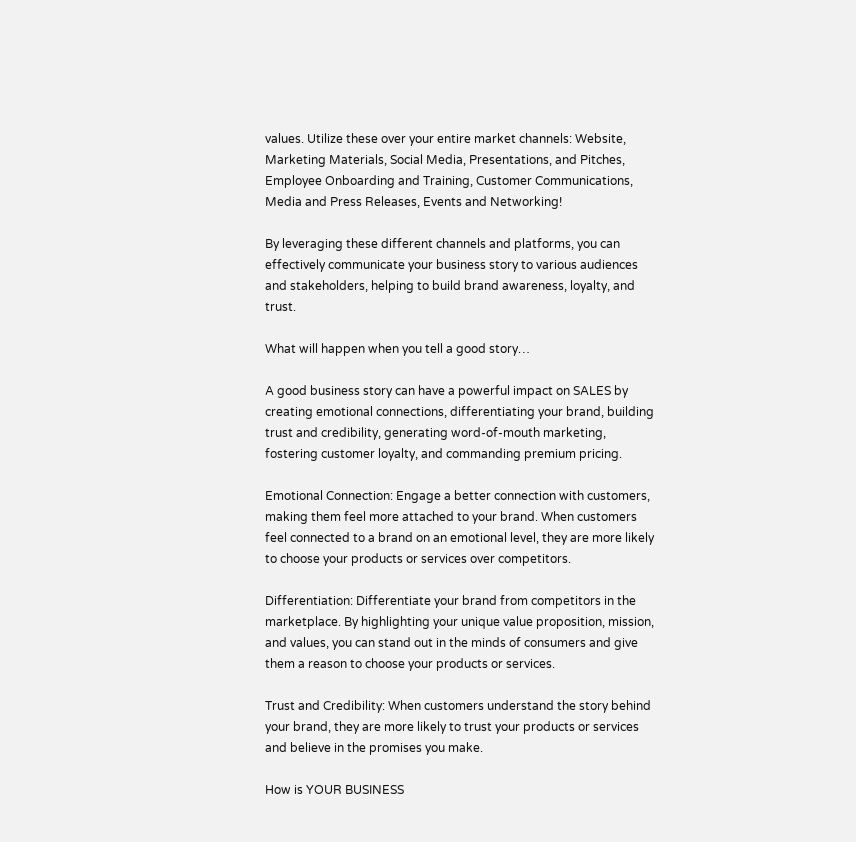values. Utilize these over your entire market channels: Website, Marketing Materials, Social Media, Presentations, and Pitches, Employee Onboarding and Training, Customer Communications, Media and Press Releases, Events and Networking!

By leveraging these different channels and platforms, you can effectively communicate your business story to various audiences and stakeholders, helping to build brand awareness, loyalty, and trust.

What will happen when you tell a good story…

A good business story can have a powerful impact on SALES by creating emotional connections, differentiating your brand, building trust and credibility, generating word-of-mouth marketing, fostering customer loyalty, and commanding premium pricing.

Emotional Connection: Engage a better connection with customers, making them feel more attached to your brand. When customers feel connected to a brand on an emotional level, they are more likely to choose your products or services over competitors.

Differentiation: Differentiate your brand from competitors in the marketplace. By highlighting your unique value proposition, mission, and values, you can stand out in the minds of consumers and give them a reason to choose your products or services.

Trust and Credibility: When customers understand the story behind your brand, they are more likely to trust your products or services and believe in the promises you make.

How is YOUR BUSINESS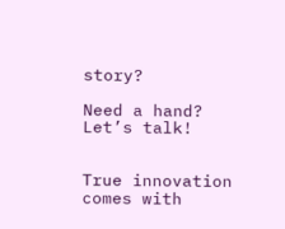story?

Need a hand? Let’s talk!


True innovation comes with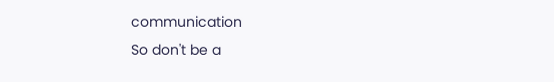communication
So don't be a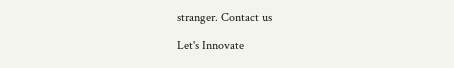stranger. Contact us

Let's Innovate